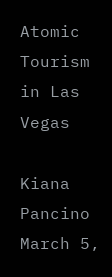Atomic Tourism in Las Vegas

Kiana Pancino
March 5,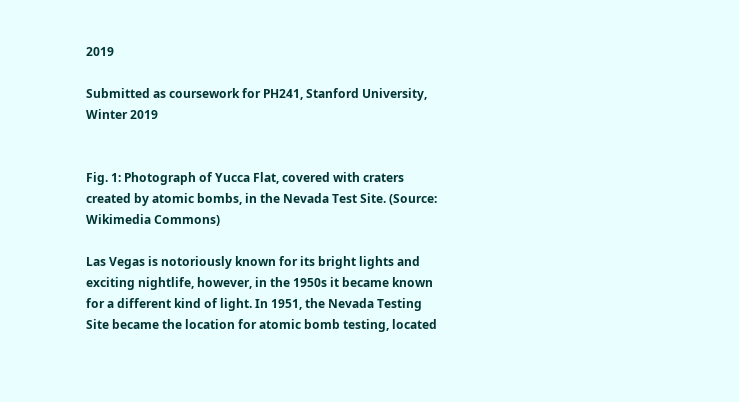2019

Submitted as coursework for PH241, Stanford University, Winter 2019


Fig. 1: Photograph of Yucca Flat, covered with craters created by atomic bombs, in the Nevada Test Site. (Source: Wikimedia Commons)

Las Vegas is notoriously known for its bright lights and exciting nightlife, however, in the 1950s it became known for a different kind of light. In 1951, the Nevada Testing Site became the location for atomic bomb testing, located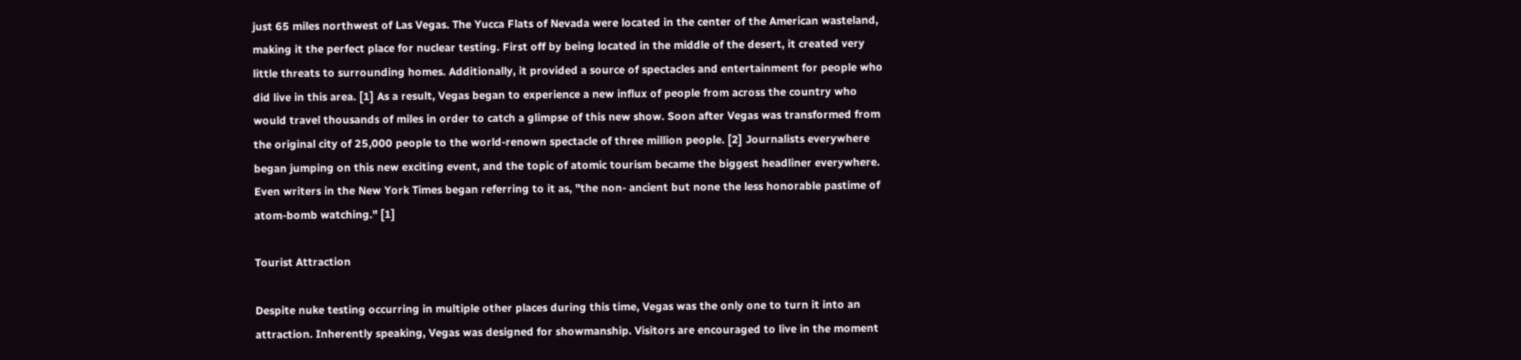just 65 miles northwest of Las Vegas. The Yucca Flats of Nevada were located in the center of the American wasteland, making it the perfect place for nuclear testing. First off by being located in the middle of the desert, it created very little threats to surrounding homes. Additionally, it provided a source of spectacles and entertainment for people who did live in this area. [1] As a result, Vegas began to experience a new influx of people from across the country who would travel thousands of miles in order to catch a glimpse of this new show. Soon after Vegas was transformed from the original city of 25,000 people to the world-renown spectacle of three million people. [2] Journalists everywhere began jumping on this new exciting event, and the topic of atomic tourism became the biggest headliner everywhere. Even writers in the New York Times began referring to it as, "the non- ancient but none the less honorable pastime of atom-bomb watching." [1]

Tourist Attraction

Despite nuke testing occurring in multiple other places during this time, Vegas was the only one to turn it into an attraction. Inherently speaking, Vegas was designed for showmanship. Visitors are encouraged to live in the moment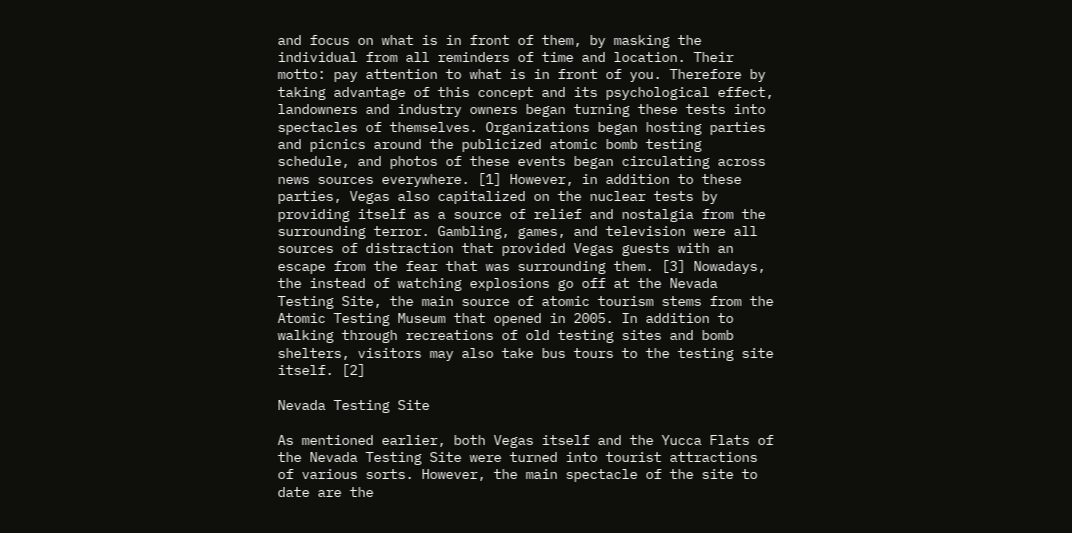and focus on what is in front of them, by masking the individual from all reminders of time and location. Their motto: pay attention to what is in front of you. Therefore by taking advantage of this concept and its psychological effect, landowners and industry owners began turning these tests into spectacles of themselves. Organizations began hosting parties and picnics around the publicized atomic bomb testing schedule, and photos of these events began circulating across news sources everywhere. [1] However, in addition to these parties, Vegas also capitalized on the nuclear tests by providing itself as a source of relief and nostalgia from the surrounding terror. Gambling, games, and television were all sources of distraction that provided Vegas guests with an escape from the fear that was surrounding them. [3] Nowadays, the instead of watching explosions go off at the Nevada Testing Site, the main source of atomic tourism stems from the Atomic Testing Museum that opened in 2005. In addition to walking through recreations of old testing sites and bomb shelters, visitors may also take bus tours to the testing site itself. [2]

Nevada Testing Site

As mentioned earlier, both Vegas itself and the Yucca Flats of the Nevada Testing Site were turned into tourist attractions of various sorts. However, the main spectacle of the site to date are the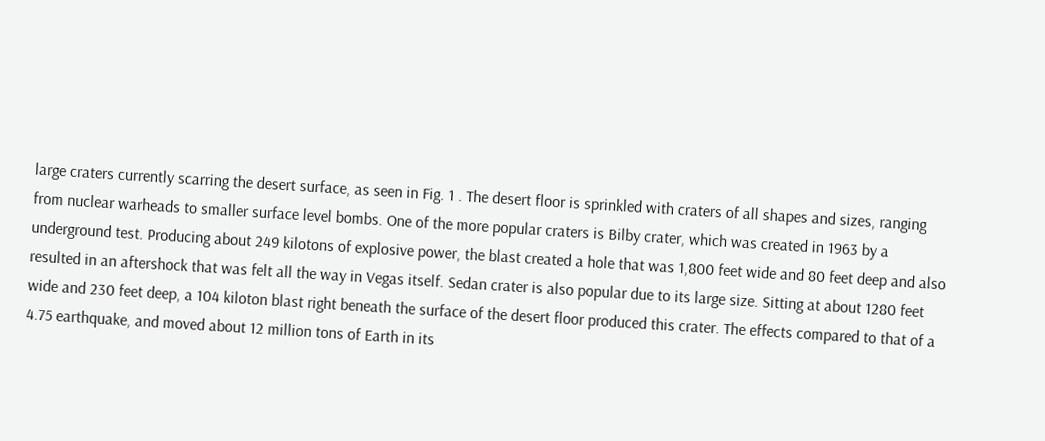large craters currently scarring the desert surface, as seen in Fig. 1 . The desert floor is sprinkled with craters of all shapes and sizes, ranging from nuclear warheads to smaller surface level bombs. One of the more popular craters is Bilby crater, which was created in 1963 by a underground test. Producing about 249 kilotons of explosive power, the blast created a hole that was 1,800 feet wide and 80 feet deep and also resulted in an aftershock that was felt all the way in Vegas itself. Sedan crater is also popular due to its large size. Sitting at about 1280 feet wide and 230 feet deep, a 104 kiloton blast right beneath the surface of the desert floor produced this crater. The effects compared to that of a 4.75 earthquake, and moved about 12 million tons of Earth in its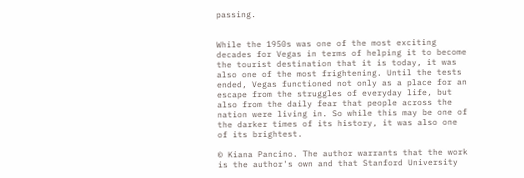passing.


While the 1950s was one of the most exciting decades for Vegas in terms of helping it to become the tourist destination that it is today, it was also one of the most frightening. Until the tests ended, Vegas functioned not only as a place for an escape from the struggles of everyday life, but also from the daily fear that people across the nation were living in. So while this may be one of the darker times of its history, it was also one of its brightest.

© Kiana Pancino. The author warrants that the work is the author's own and that Stanford University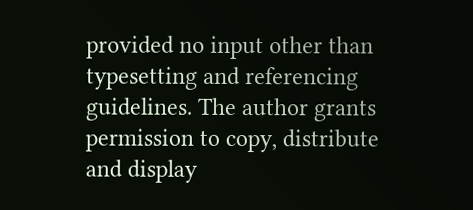provided no input other than typesetting and referencing guidelines. The author grants permission to copy, distribute and display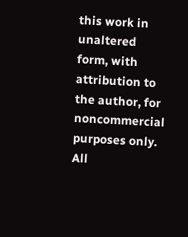this work in unaltered form, with attribution to the author, for noncommercial purposes only. All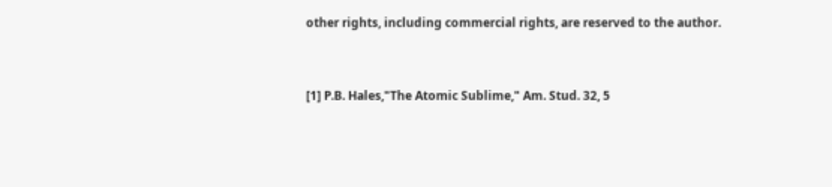other rights, including commercial rights, are reserved to the author.


[1] P.B. Hales,"The Atomic Sublime," Am. Stud. 32, 5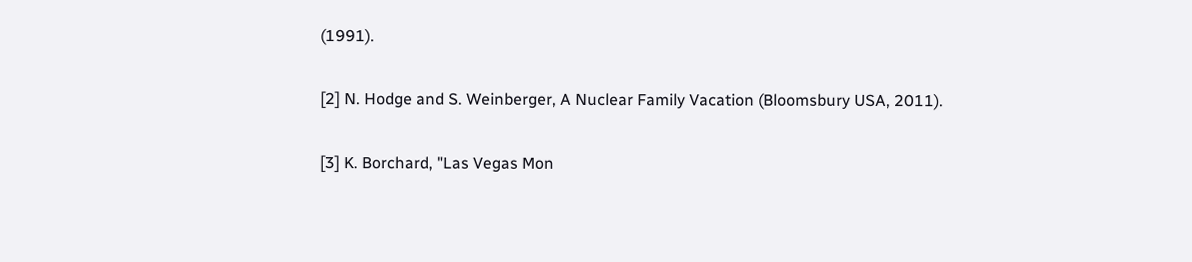(1991).

[2] N. Hodge and S. Weinberger, A Nuclear Family Vacation (Bloomsbury USA, 2011).

[3] K. Borchard, "Las Vegas Mon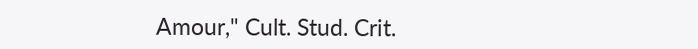Amour," Cult. Stud. Crit.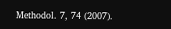Methodol. 7, 74 (2007).